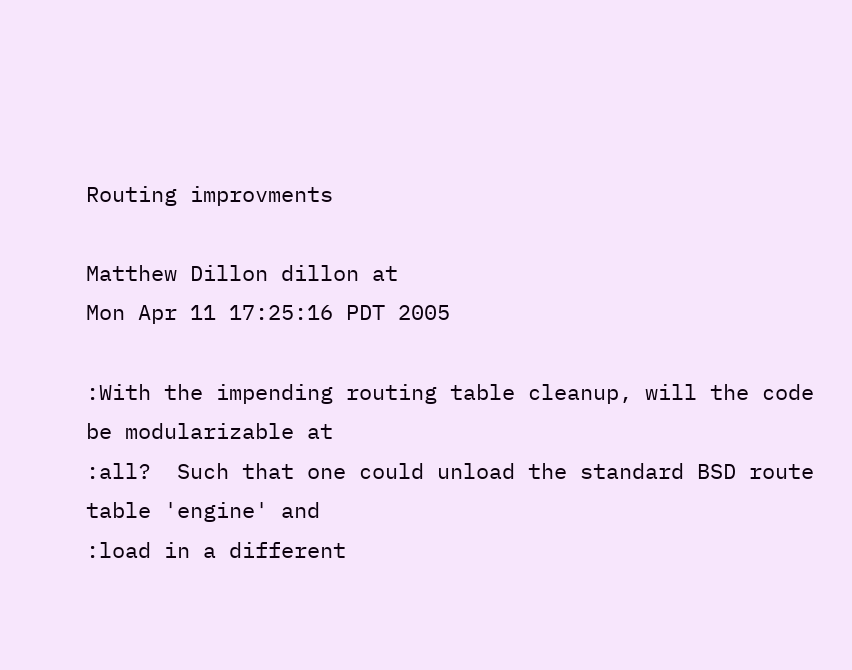Routing improvments

Matthew Dillon dillon at
Mon Apr 11 17:25:16 PDT 2005

:With the impending routing table cleanup, will the code be modularizable at
:all?  Such that one could unload the standard BSD route table 'engine' and
:load in a different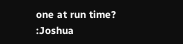one at run time?
:Joshua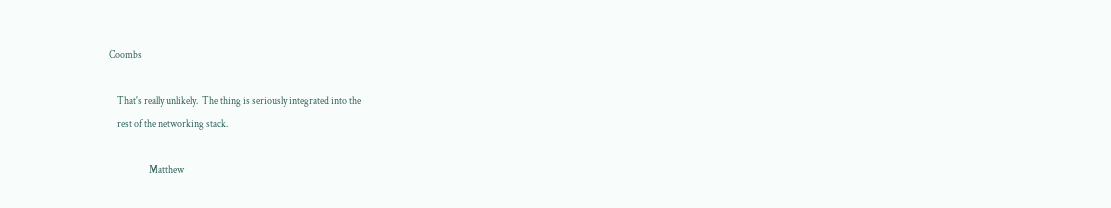Coombs

    That's really unlikely.  The thing is seriously integrated into the
    rest of the networking stack.

                    Matthew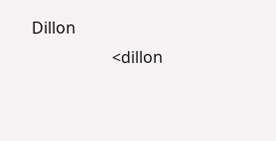Dillon
                    <dillon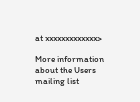at xxxxxxxxxxxxx>

More information about the Users mailing list